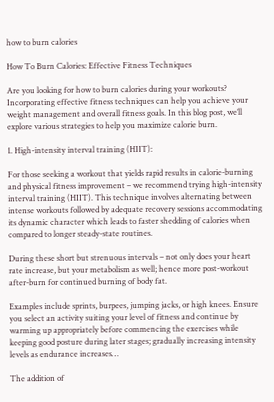how to burn calories

How To Burn Calories: Effective Fitness Techniques

Are you looking for how to burn calories during your workouts? Incorporating effective fitness techniques can help you achieve your weight management and overall fitness goals. In this blog post, we’ll explore various strategies to help you maximize calorie burn.

1. High-intensity interval training (HIIT):

For those seeking a workout that yields rapid results in calorie-burning and physical fitness improvement – we recommend trying high-intensity interval training (HIIT). This technique involves alternating between intense workouts followed by adequate recovery sessions accommodating its dynamic character which leads to faster shedding of calories when compared to longer steady-state routines.

During these short but strenuous intervals – not only does your heart rate increase, but your metabolism as well; hence more post-workout after-burn for continued burning of body fat.

Examples include sprints, burpees, jumping jacks, or high knees. Ensure you select an activity suiting your level of fitness and continue by warming up appropriately before commencing the exercises while keeping good posture during later stages; gradually increasing intensity levels as endurance increases…

The addition of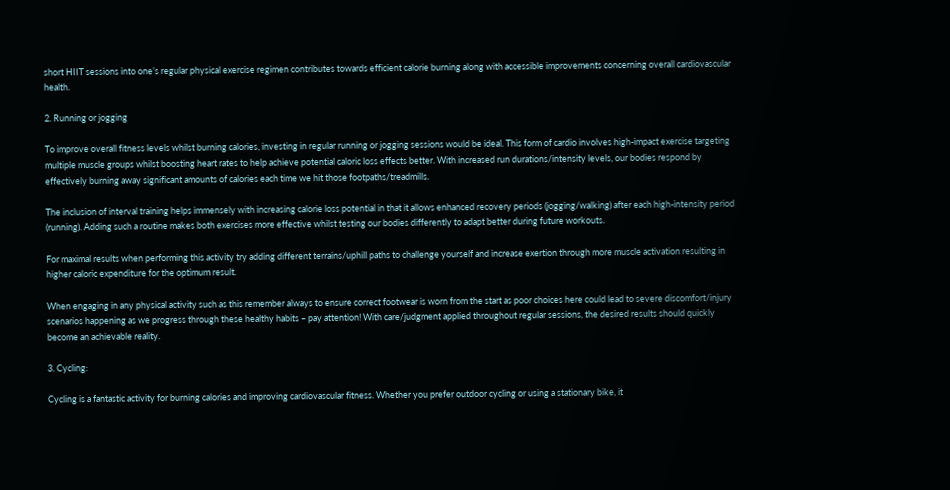short HIIT sessions into one’s regular physical exercise regimen contributes towards efficient calorie burning along with accessible improvements concerning overall cardiovascular health.

2. Running or jogging

To improve overall fitness levels whilst burning calories, investing in regular running or jogging sessions would be ideal. This form of cardio involves high-impact exercise targeting multiple muscle groups whilst boosting heart rates to help achieve potential caloric loss effects better. With increased run durations/intensity levels, our bodies respond by effectively burning away significant amounts of calories each time we hit those footpaths/treadmills.

The inclusion of interval training helps immensely with increasing calorie loss potential in that it allows enhanced recovery periods (jogging/walking) after each high-intensity period (running). Adding such a routine makes both exercises more effective whilst testing our bodies differently to adapt better during future workouts.

For maximal results when performing this activity try adding different terrains/uphill paths to challenge yourself and increase exertion through more muscle activation resulting in higher caloric expenditure for the optimum result.

When engaging in any physical activity such as this remember always to ensure correct footwear is worn from the start as poor choices here could lead to severe discomfort/injury scenarios happening as we progress through these healthy habits – pay attention! With care/judgment applied throughout regular sessions, the desired results should quickly become an achievable reality.

3. Cycling:

Cycling is a fantastic activity for burning calories and improving cardiovascular fitness. Whether you prefer outdoor cycling or using a stationary bike, it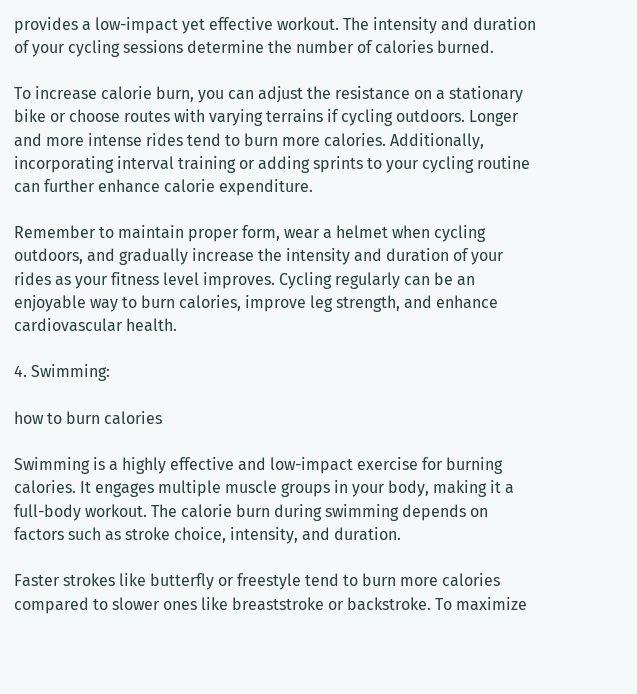provides a low-impact yet effective workout. The intensity and duration of your cycling sessions determine the number of calories burned.

To increase calorie burn, you can adjust the resistance on a stationary bike or choose routes with varying terrains if cycling outdoors. Longer and more intense rides tend to burn more calories. Additionally, incorporating interval training or adding sprints to your cycling routine can further enhance calorie expenditure.

Remember to maintain proper form, wear a helmet when cycling outdoors, and gradually increase the intensity and duration of your rides as your fitness level improves. Cycling regularly can be an enjoyable way to burn calories, improve leg strength, and enhance cardiovascular health.

4. Swimming:

how to burn calories

Swimming is a highly effective and low-impact exercise for burning calories. It engages multiple muscle groups in your body, making it a full-body workout. The calorie burn during swimming depends on factors such as stroke choice, intensity, and duration.

Faster strokes like butterfly or freestyle tend to burn more calories compared to slower ones like breaststroke or backstroke. To maximize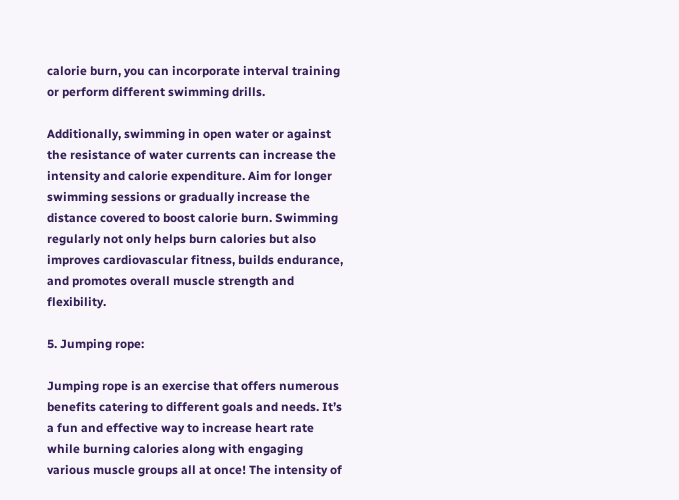calorie burn, you can incorporate interval training or perform different swimming drills.

Additionally, swimming in open water or against the resistance of water currents can increase the intensity and calorie expenditure. Aim for longer swimming sessions or gradually increase the distance covered to boost calorie burn. Swimming regularly not only helps burn calories but also improves cardiovascular fitness, builds endurance, and promotes overall muscle strength and flexibility.

5. Jumping rope:

Jumping rope is an exercise that offers numerous benefits catering to different goals and needs. It’s a fun and effective way to increase heart rate while burning calories along with engaging various muscle groups all at once! The intensity of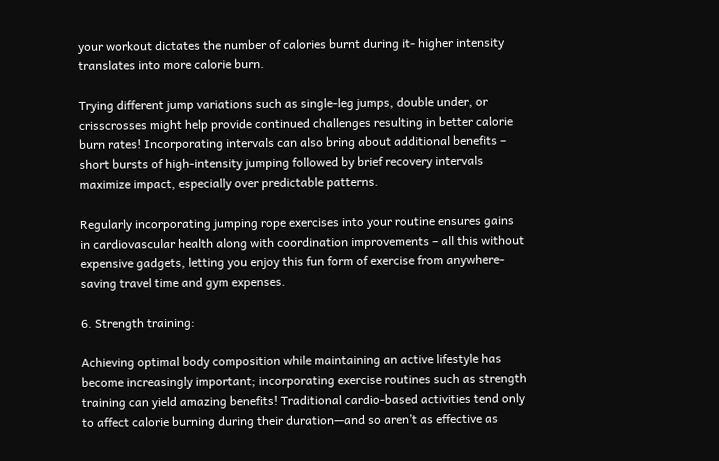your workout dictates the number of calories burnt during it- higher intensity translates into more calorie burn.

Trying different jump variations such as single-leg jumps, double under, or crisscrosses might help provide continued challenges resulting in better calorie burn rates! Incorporating intervals can also bring about additional benefits – short bursts of high-intensity jumping followed by brief recovery intervals maximize impact, especially over predictable patterns.

Regularly incorporating jumping rope exercises into your routine ensures gains in cardiovascular health along with coordination improvements – all this without expensive gadgets, letting you enjoy this fun form of exercise from anywhere-saving travel time and gym expenses.

6. Strength training:

Achieving optimal body composition while maintaining an active lifestyle has become increasingly important; incorporating exercise routines such as strength training can yield amazing benefits! Traditional cardio-based activities tend only to affect calorie burning during their duration—and so aren’t as effective as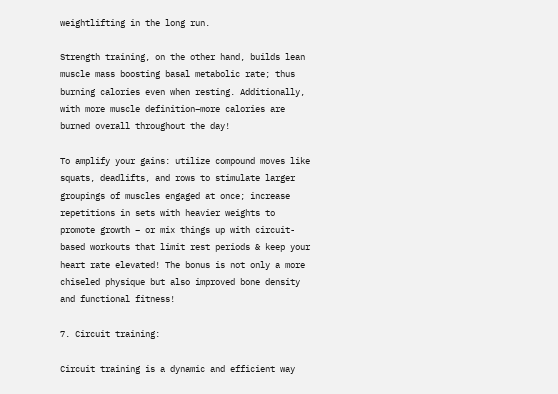weightlifting in the long run.

Strength training, on the other hand, builds lean muscle mass boosting basal metabolic rate; thus burning calories even when resting. Additionally, with more muscle definition–more calories are burned overall throughout the day!

To amplify your gains: utilize compound moves like squats, deadlifts, and rows to stimulate larger groupings of muscles engaged at once; increase repetitions in sets with heavier weights to promote growth – or mix things up with circuit-based workouts that limit rest periods & keep your heart rate elevated! The bonus is not only a more chiseled physique but also improved bone density and functional fitness!

7. Circuit training:

Circuit training is a dynamic and efficient way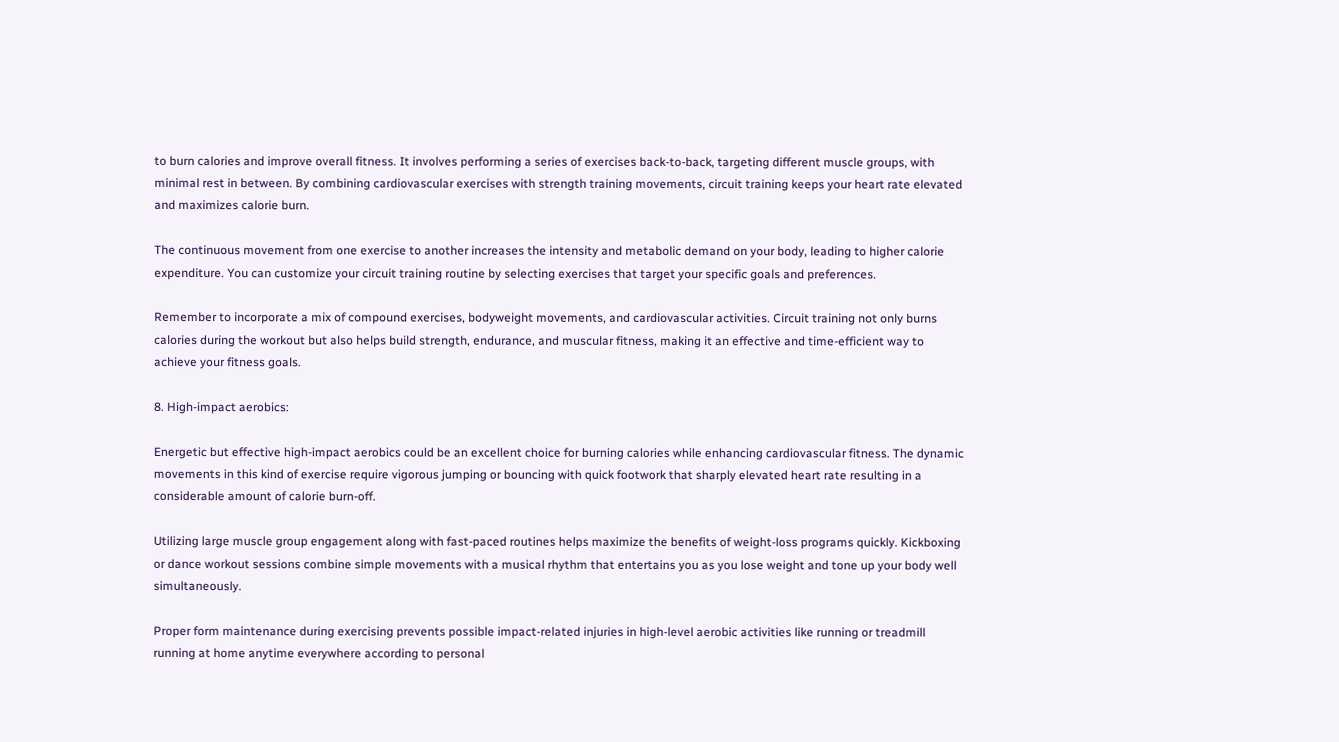to burn calories and improve overall fitness. It involves performing a series of exercises back-to-back, targeting different muscle groups, with minimal rest in between. By combining cardiovascular exercises with strength training movements, circuit training keeps your heart rate elevated and maximizes calorie burn.

The continuous movement from one exercise to another increases the intensity and metabolic demand on your body, leading to higher calorie expenditure. You can customize your circuit training routine by selecting exercises that target your specific goals and preferences.

Remember to incorporate a mix of compound exercises, bodyweight movements, and cardiovascular activities. Circuit training not only burns calories during the workout but also helps build strength, endurance, and muscular fitness, making it an effective and time-efficient way to achieve your fitness goals.

8. High-impact aerobics:

Energetic but effective high-impact aerobics could be an excellent choice for burning calories while enhancing cardiovascular fitness. The dynamic movements in this kind of exercise require vigorous jumping or bouncing with quick footwork that sharply elevated heart rate resulting in a considerable amount of calorie burn-off.

Utilizing large muscle group engagement along with fast-paced routines helps maximize the benefits of weight-loss programs quickly. Kickboxing or dance workout sessions combine simple movements with a musical rhythm that entertains you as you lose weight and tone up your body well simultaneously.

Proper form maintenance during exercising prevents possible impact-related injuries in high-level aerobic activities like running or treadmill running at home anytime everywhere according to personal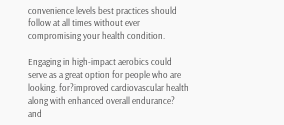convenience levels best practices should follow at all times without ever compromising your health condition.

Engaging in high-impact aerobics could serve as a great option for people who are looking. for?improved cardiovascular health along with enhanced overall endurance? and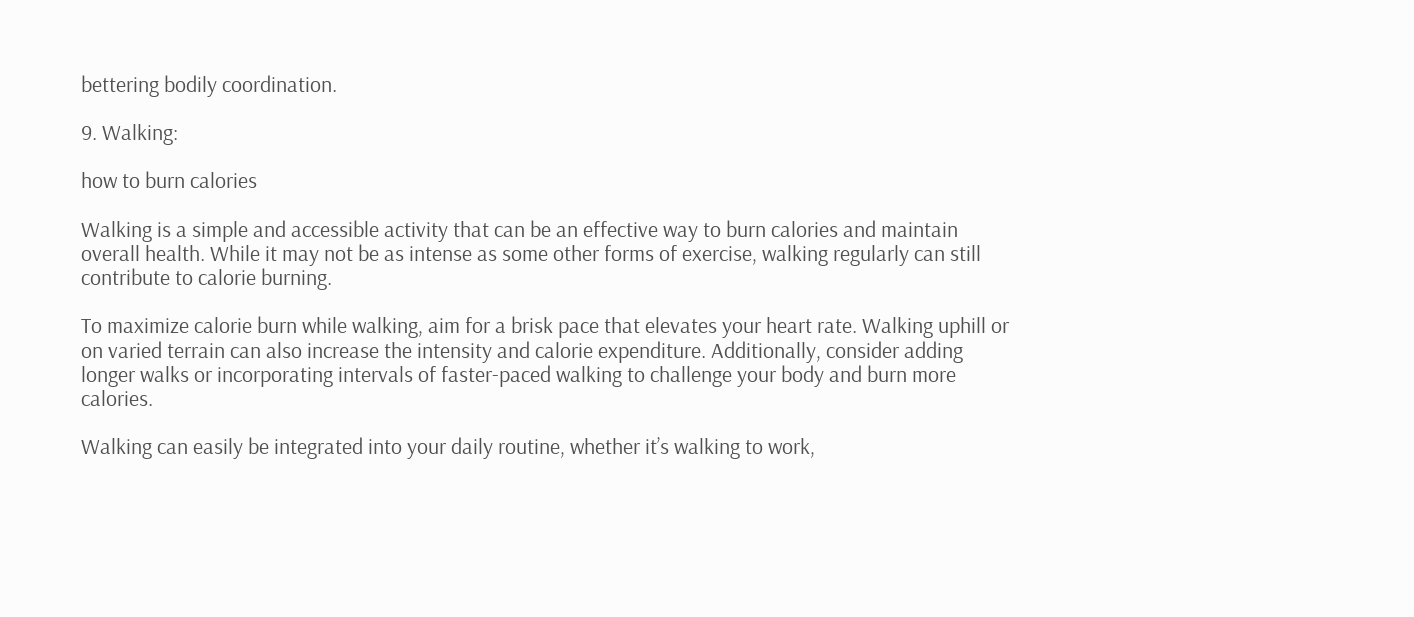bettering bodily coordination.

9. Walking:

how to burn calories

Walking is a simple and accessible activity that can be an effective way to burn calories and maintain overall health. While it may not be as intense as some other forms of exercise, walking regularly can still contribute to calorie burning.

To maximize calorie burn while walking, aim for a brisk pace that elevates your heart rate. Walking uphill or on varied terrain can also increase the intensity and calorie expenditure. Additionally, consider adding longer walks or incorporating intervals of faster-paced walking to challenge your body and burn more calories.

Walking can easily be integrated into your daily routine, whether it’s walking to work,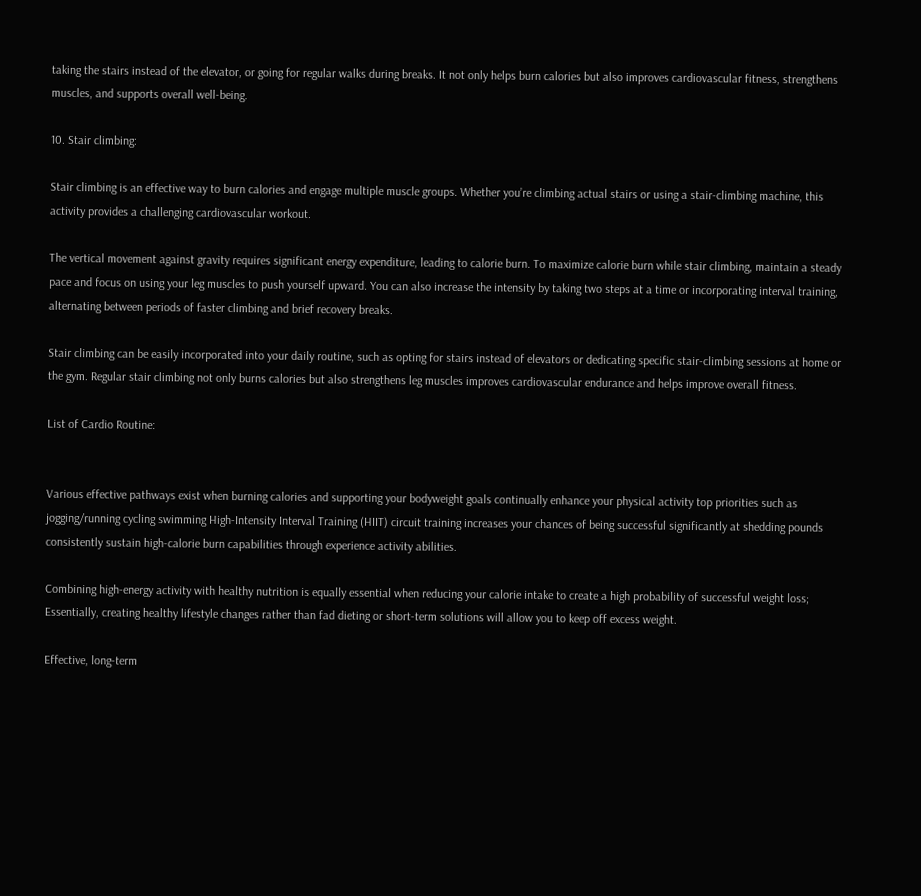taking the stairs instead of the elevator, or going for regular walks during breaks. It not only helps burn calories but also improves cardiovascular fitness, strengthens muscles, and supports overall well-being.

10. Stair climbing:

Stair climbing is an effective way to burn calories and engage multiple muscle groups. Whether you’re climbing actual stairs or using a stair-climbing machine, this activity provides a challenging cardiovascular workout.

The vertical movement against gravity requires significant energy expenditure, leading to calorie burn. To maximize calorie burn while stair climbing, maintain a steady pace and focus on using your leg muscles to push yourself upward. You can also increase the intensity by taking two steps at a time or incorporating interval training, alternating between periods of faster climbing and brief recovery breaks.

Stair climbing can be easily incorporated into your daily routine, such as opting for stairs instead of elevators or dedicating specific stair-climbing sessions at home or the gym. Regular stair climbing not only burns calories but also strengthens leg muscles improves cardiovascular endurance and helps improve overall fitness.

List of Cardio Routine:


Various effective pathways exist when burning calories and supporting your bodyweight goals continually enhance your physical activity top priorities such as jogging/running cycling swimming High-Intensity Interval Training (HIIT) circuit training increases your chances of being successful significantly at shedding pounds consistently sustain high-calorie burn capabilities through experience activity abilities.

Combining high-energy activity with healthy nutrition is equally essential when reducing your calorie intake to create a high probability of successful weight loss; Essentially, creating healthy lifestyle changes rather than fad dieting or short-term solutions will allow you to keep off excess weight.

Effective, long-term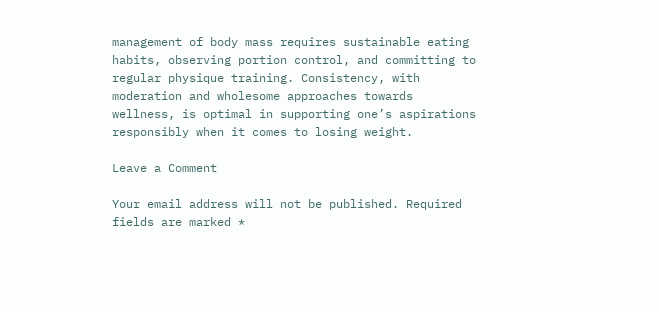management of body mass requires sustainable eating habits, observing portion control, and committing to regular physique training. Consistency, with moderation and wholesome approaches towards wellness, is optimal in supporting one’s aspirations responsibly when it comes to losing weight.

Leave a Comment

Your email address will not be published. Required fields are marked *